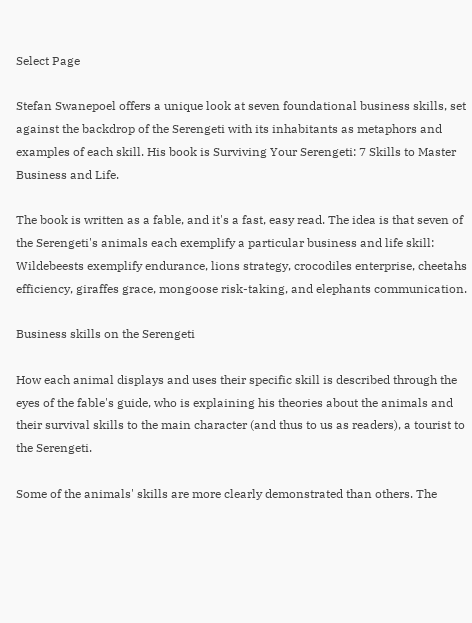Select Page

Stefan Swanepoel offers a unique look at seven foundational business skills, set against the backdrop of the Serengeti with its inhabitants as metaphors and examples of each skill. His book is Surviving Your Serengeti: 7 Skills to Master Business and Life.

The book is written as a fable, and it's a fast, easy read. The idea is that seven of the Serengeti's animals each exemplify a particular business and life skill: Wildebeests exemplify endurance, lions strategy, crocodiles enterprise, cheetahs efficiency, giraffes grace, mongoose risk-taking, and elephants communication.

Business skills on the Serengeti

How each animal displays and uses their specific skill is described through the eyes of the fable's guide, who is explaining his theories about the animals and their survival skills to the main character (and thus to us as readers), a tourist to the Serengeti.

Some of the animals' skills are more clearly demonstrated than others. The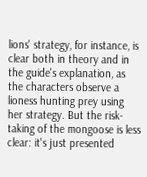lions' strategy, for instance, is clear both in theory and in the guide's explanation, as the characters observe a lioness hunting prey using her strategy. But the risk-taking of the mongoose is less clear: it's just presented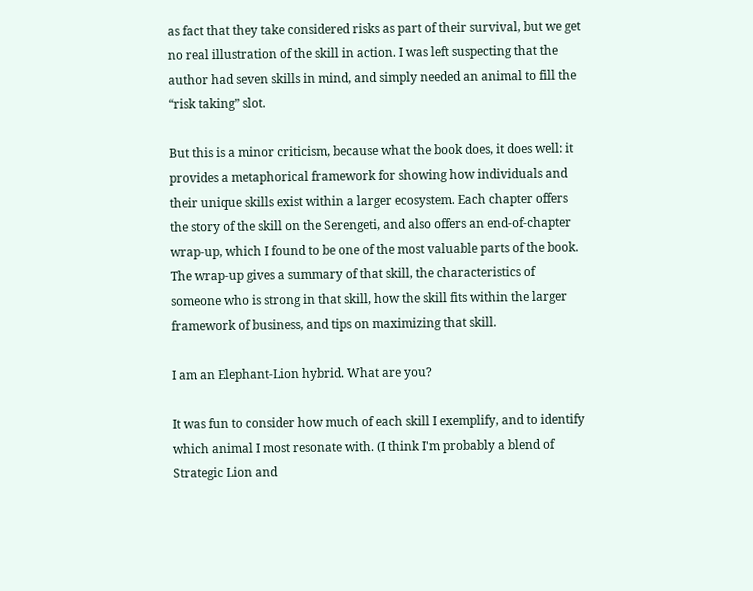as fact that they take considered risks as part of their survival, but we get no real illustration of the skill in action. I was left suspecting that the author had seven skills in mind, and simply needed an animal to fill the “risk taking” slot.

But this is a minor criticism, because what the book does, it does well: it provides a metaphorical framework for showing how individuals and their unique skills exist within a larger ecosystem. Each chapter offers the story of the skill on the Serengeti, and also offers an end-of-chapter wrap-up, which I found to be one of the most valuable parts of the book. The wrap-up gives a summary of that skill, the characteristics of someone who is strong in that skill, how the skill fits within the larger framework of business, and tips on maximizing that skill.

I am an Elephant-Lion hybrid. What are you?

It was fun to consider how much of each skill I exemplify, and to identify which animal I most resonate with. (I think I'm probably a blend of Strategic Lion and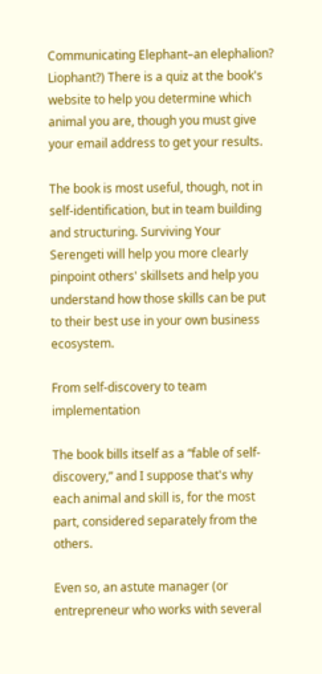Communicating Elephant–an elephalion? Liophant?) There is a quiz at the book's website to help you determine which animal you are, though you must give your email address to get your results.

The book is most useful, though, not in self-identification, but in team building and structuring. Surviving Your Serengeti will help you more clearly pinpoint others' skillsets and help you understand how those skills can be put to their best use in your own business ecosystem.

From self-discovery to team implementation

The book bills itself as a “fable of self-discovery,” and I suppose that's why each animal and skill is, for the most part, considered separately from the others.

Even so, an astute manager (or entrepreneur who works with several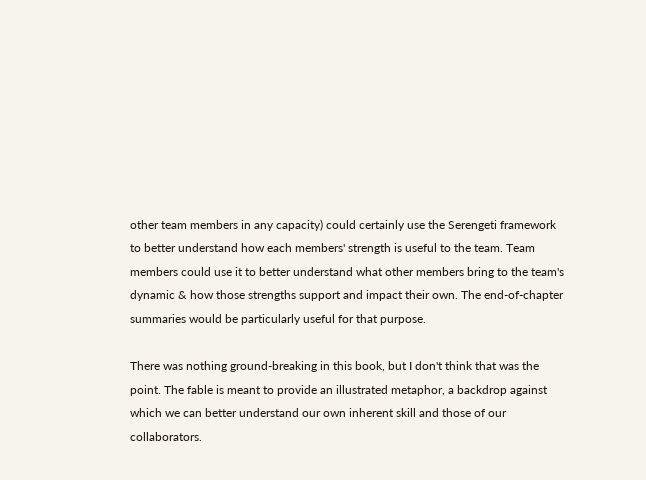other team members in any capacity) could certainly use the Serengeti framework to better understand how each members' strength is useful to the team. Team members could use it to better understand what other members bring to the team's dynamic & how those strengths support and impact their own. The end-of-chapter summaries would be particularly useful for that purpose.

There was nothing ground-breaking in this book, but I don't think that was the point. The fable is meant to provide an illustrated metaphor, a backdrop against which we can better understand our own inherent skill and those of our collaborators.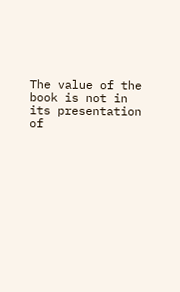The value of the book is not in its presentation of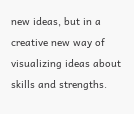new ideas, but in a creative new way of visualizing ideas about skills and strengths.